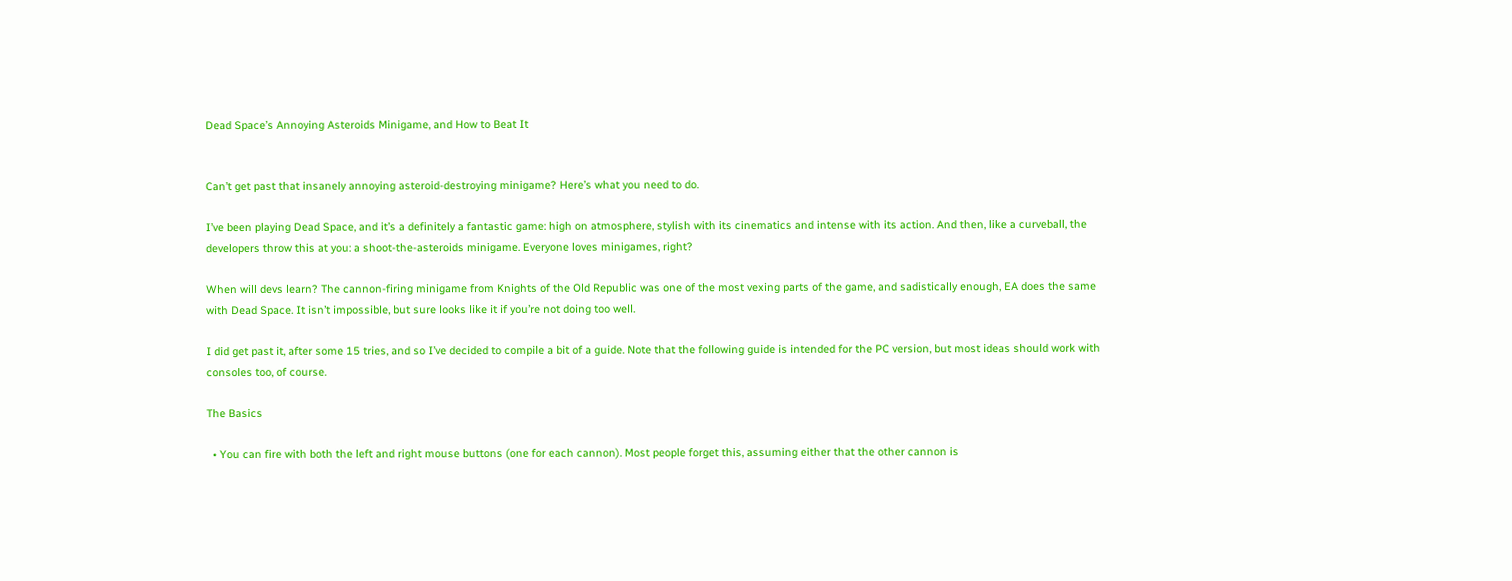Dead Space’s Annoying Asteroids Minigame, and How to Beat It


Can’t get past that insanely annoying asteroid-destroying minigame? Here’s what you need to do.

I’ve been playing Dead Space, and it’s a definitely a fantastic game: high on atmosphere, stylish with its cinematics and intense with its action. And then, like a curveball, the developers throw this at you: a shoot-the-asteroids minigame. Everyone loves minigames, right?

When will devs learn? The cannon-firing minigame from Knights of the Old Republic was one of the most vexing parts of the game, and sadistically enough, EA does the same with Dead Space. It isn’t impossible, but sure looks like it if you’re not doing too well.

I did get past it, after some 15 tries, and so I’ve decided to compile a bit of a guide. Note that the following guide is intended for the PC version, but most ideas should work with consoles too, of course.

The Basics

  • You can fire with both the left and right mouse buttons (one for each cannon). Most people forget this, assuming either that the other cannon is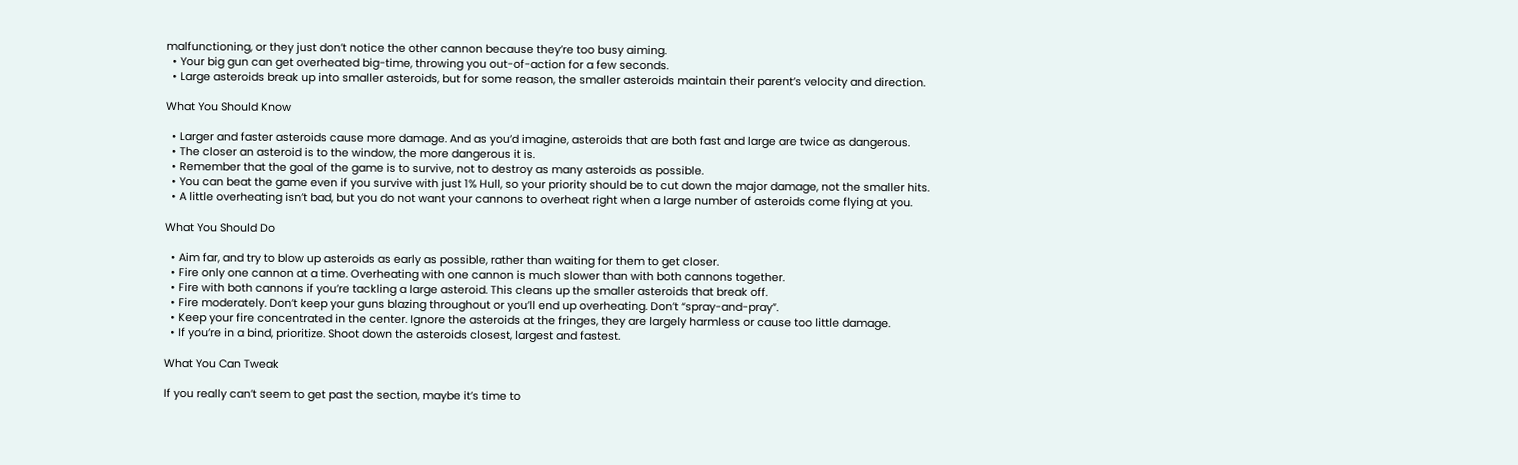malfunctioning, or they just don’t notice the other cannon because they’re too busy aiming.
  • Your big gun can get overheated big-time, throwing you out-of-action for a few seconds.
  • Large asteroids break up into smaller asteroids, but for some reason, the smaller asteroids maintain their parent’s velocity and direction.

What You Should Know

  • Larger and faster asteroids cause more damage. And as you’d imagine, asteroids that are both fast and large are twice as dangerous.
  • The closer an asteroid is to the window, the more dangerous it is.
  • Remember that the goal of the game is to survive, not to destroy as many asteroids as possible.
  • You can beat the game even if you survive with just 1% Hull, so your priority should be to cut down the major damage, not the smaller hits.
  • A little overheating isn’t bad, but you do not want your cannons to overheat right when a large number of asteroids come flying at you.

What You Should Do

  • Aim far, and try to blow up asteroids as early as possible, rather than waiting for them to get closer.
  • Fire only one cannon at a time. Overheating with one cannon is much slower than with both cannons together.
  • Fire with both cannons if you’re tackling a large asteroid. This cleans up the smaller asteroids that break off.
  • Fire moderately. Don’t keep your guns blazing throughout or you’ll end up overheating. Don’t “spray-and-pray”.
  • Keep your fire concentrated in the center. Ignore the asteroids at the fringes, they are largely harmless or cause too little damage.
  • If you’re in a bind, prioritize. Shoot down the asteroids closest, largest and fastest.

What You Can Tweak

If you really can’t seem to get past the section, maybe it’s time to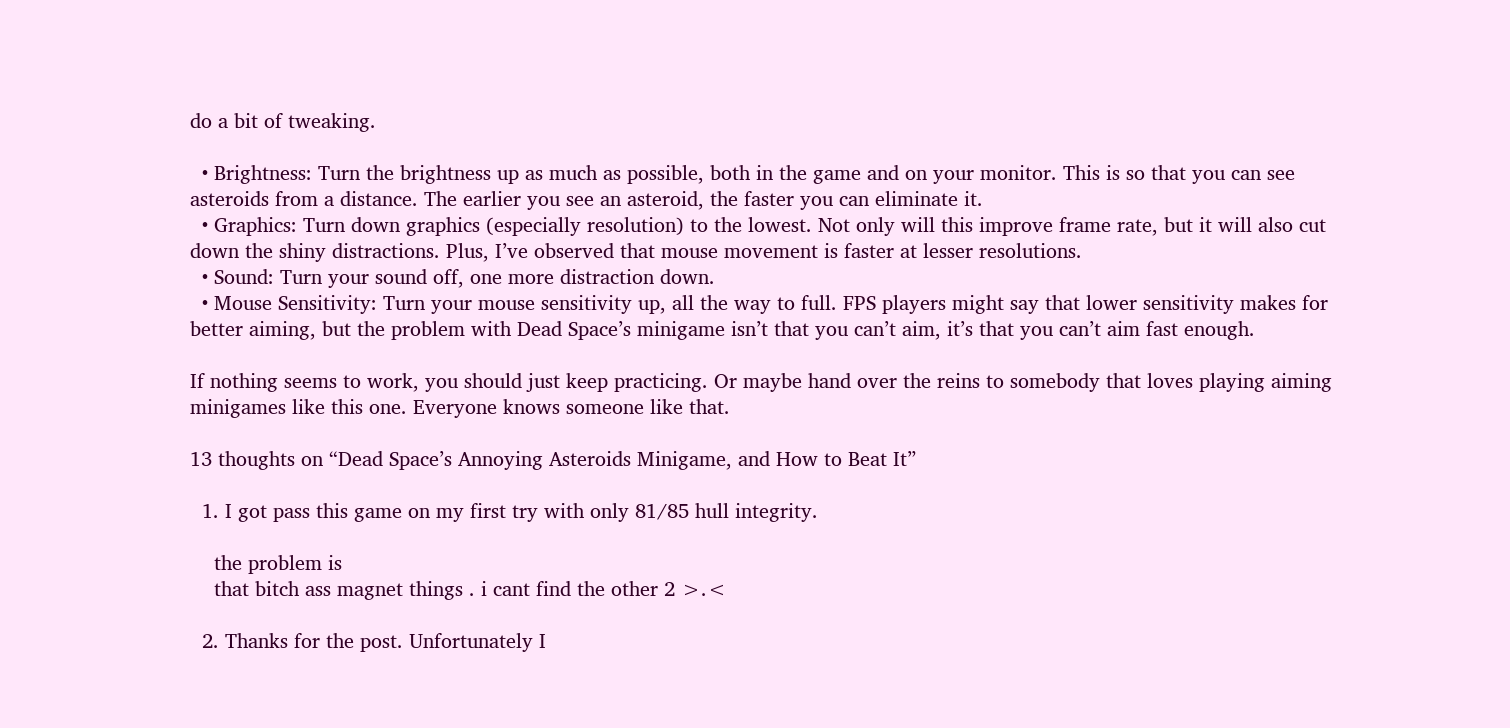do a bit of tweaking.

  • Brightness: Turn the brightness up as much as possible, both in the game and on your monitor. This is so that you can see asteroids from a distance. The earlier you see an asteroid, the faster you can eliminate it.
  • Graphics: Turn down graphics (especially resolution) to the lowest. Not only will this improve frame rate, but it will also cut down the shiny distractions. Plus, I’ve observed that mouse movement is faster at lesser resolutions.
  • Sound: Turn your sound off, one more distraction down.
  • Mouse Sensitivity: Turn your mouse sensitivity up, all the way to full. FPS players might say that lower sensitivity makes for better aiming, but the problem with Dead Space’s minigame isn’t that you can’t aim, it’s that you can’t aim fast enough.

If nothing seems to work, you should just keep practicing. Or maybe hand over the reins to somebody that loves playing aiming minigames like this one. Everyone knows someone like that.

13 thoughts on “Dead Space’s Annoying Asteroids Minigame, and How to Beat It”

  1. I got pass this game on my first try with only 81/85 hull integrity.

    the problem is
    that bitch ass magnet things . i cant find the other 2 >.<

  2. Thanks for the post. Unfortunately I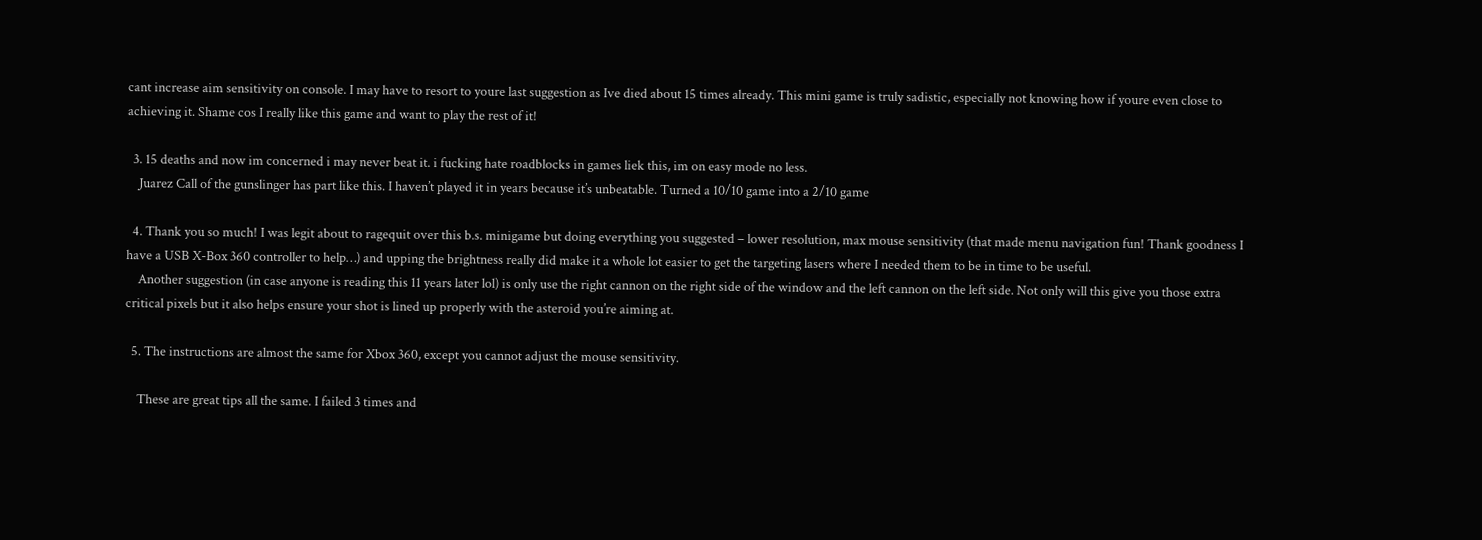cant increase aim sensitivity on console. I may have to resort to youre last suggestion as Ive died about 15 times already. This mini game is truly sadistic, especially not knowing how if youre even close to achieving it. Shame cos I really like this game and want to play the rest of it!

  3. 15 deaths and now im concerned i may never beat it. i fucking hate roadblocks in games liek this, im on easy mode no less.
    Juarez Call of the gunslinger has part like this. I haven’t played it in years because it’s unbeatable. Turned a 10/10 game into a 2/10 game

  4. Thank you so much! I was legit about to ragequit over this b.s. minigame but doing everything you suggested – lower resolution, max mouse sensitivity (that made menu navigation fun! Thank goodness I have a USB X-Box 360 controller to help…) and upping the brightness really did make it a whole lot easier to get the targeting lasers where I needed them to be in time to be useful.
    Another suggestion (in case anyone is reading this 11 years later lol) is only use the right cannon on the right side of the window and the left cannon on the left side. Not only will this give you those extra critical pixels but it also helps ensure your shot is lined up properly with the asteroid you’re aiming at.

  5. The instructions are almost the same for Xbox 360, except you cannot adjust the mouse sensitivity.

    These are great tips all the same. I failed 3 times and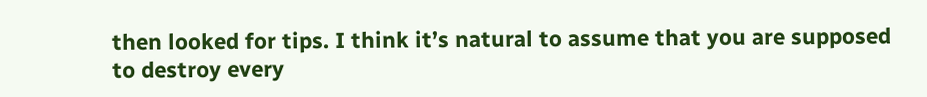then looked for tips. I think it’s natural to assume that you are supposed to destroy every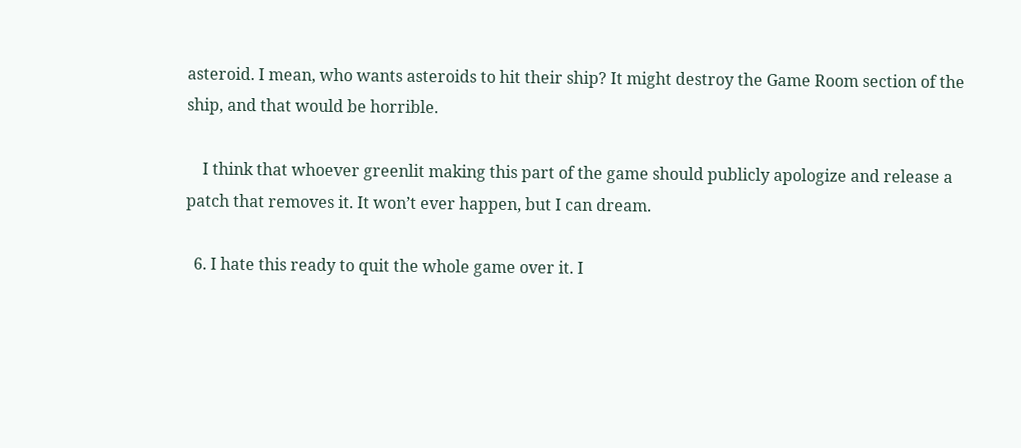asteroid. I mean, who wants asteroids to hit their ship? It might destroy the Game Room section of the ship, and that would be horrible.

    I think that whoever greenlit making this part of the game should publicly apologize and release a patch that removes it. It won’t ever happen, but I can dream.

  6. I hate this ready to quit the whole game over it. I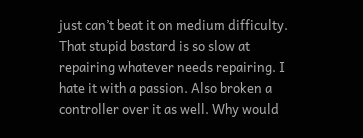just can’t beat it on medium difficulty. That stupid bastard is so slow at repairing whatever needs repairing. I hate it with a passion. Also broken a controller over it as well. Why would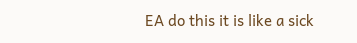EA do this it is like a sick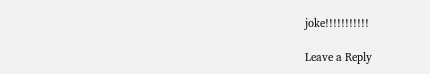joke!!!!!!!!!!!

Leave a Reply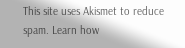This site uses Akismet to reduce spam. Learn how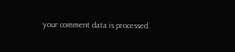your comment data is processed.